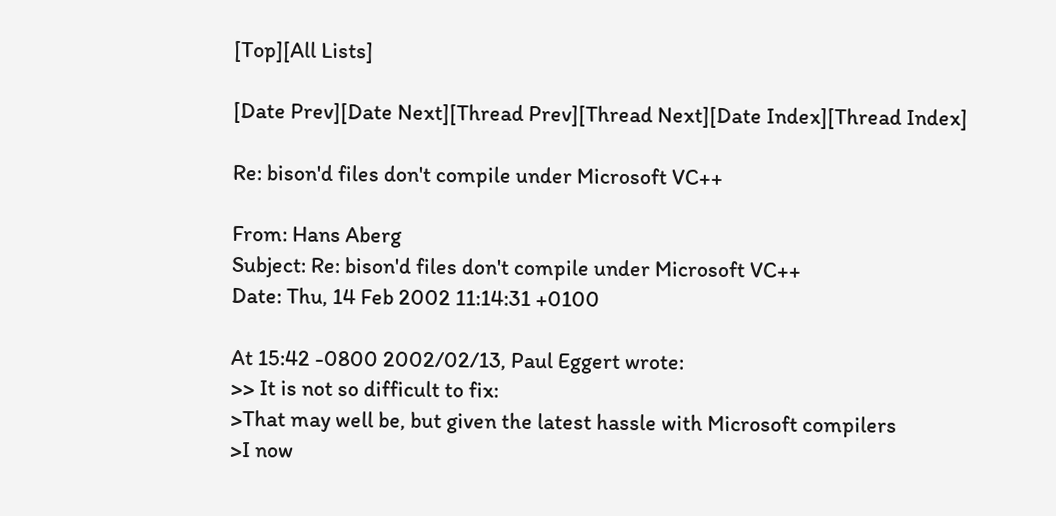[Top][All Lists]

[Date Prev][Date Next][Thread Prev][Thread Next][Date Index][Thread Index]

Re: bison'd files don't compile under Microsoft VC++

From: Hans Aberg
Subject: Re: bison'd files don't compile under Microsoft VC++
Date: Thu, 14 Feb 2002 11:14:31 +0100

At 15:42 -0800 2002/02/13, Paul Eggert wrote:
>> It is not so difficult to fix:
>That may well be, but given the latest hassle with Microsoft compilers
>I now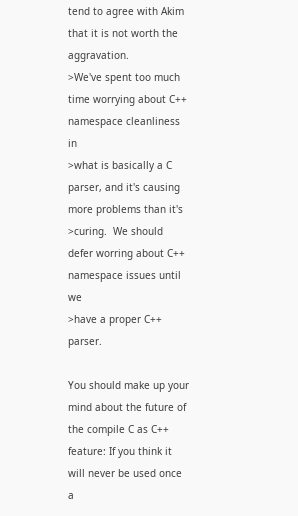tend to agree with Akim that it is not worth the aggravation.
>We've spent too much time worrying about C++ namespace cleanliness in
>what is basically a C parser, and it's causing more problems than it's
>curing.  We should defer worring about C++ namespace issues until we
>have a proper C++ parser.

You should make up your mind about the future of the compile C as C++
feature: If you think it will never be used once a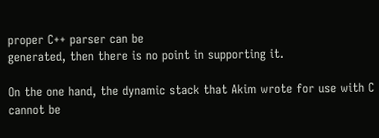proper C++ parser can be
generated, then there is no point in supporting it.

On the one hand, the dynamic stack that Akim wrote for use with C cannot be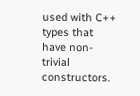used with C++ types that have non-trivial constructors.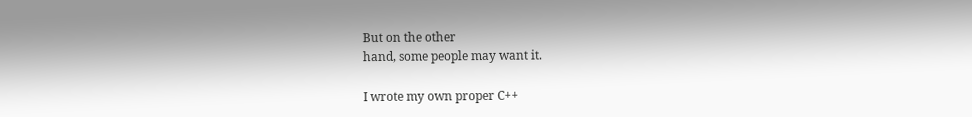But on the other
hand, some people may want it.

I wrote my own proper C++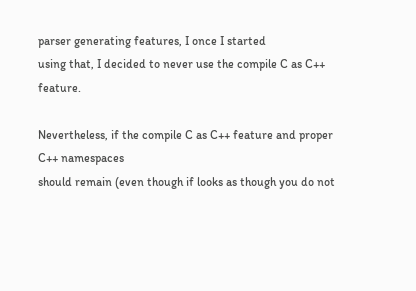parser generating features, I once I started
using that, I decided to never use the compile C as C++ feature.

Nevertheless, if the compile C as C++ feature and proper C++ namespaces
should remain (even though if looks as though you do not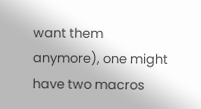want them
anymore), one might have two macros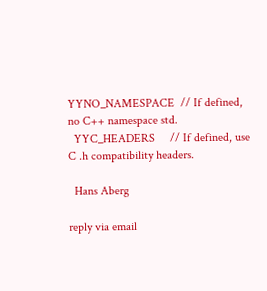YYNO_NAMESPACE  // If defined, no C++ namespace std.
  YYC_HEADERS     // If defined, use C .h compatibility headers.

  Hans Aberg

reply via email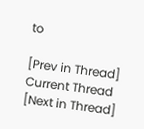to

[Prev in Thread] Current Thread [Next in Thread]